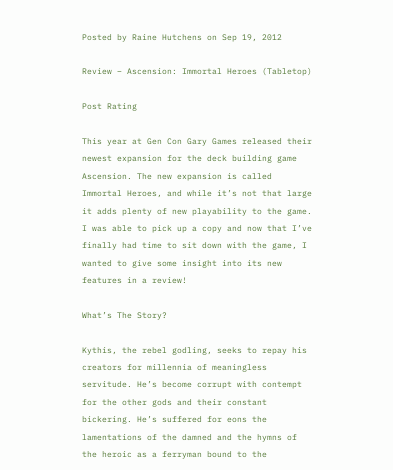Posted by Raine Hutchens on Sep 19, 2012

Review – Ascension: Immortal Heroes (Tabletop)

Post Rating

This year at Gen Con Gary Games released their newest expansion for the deck building game Ascension. The new expansion is called Immortal Heroes, and while it’s not that large it adds plenty of new playability to the game. I was able to pick up a copy and now that I’ve finally had time to sit down with the game, I wanted to give some insight into its new features in a review!

What’s The Story?

Kythis, the rebel godling, seeks to repay his creators for millennia of meaningless servitude. He’s become corrupt with contempt for the other gods and their constant bickering. He’s suffered for eons the lamentations of the damned and the hymns of the heroic as a ferryman bound to the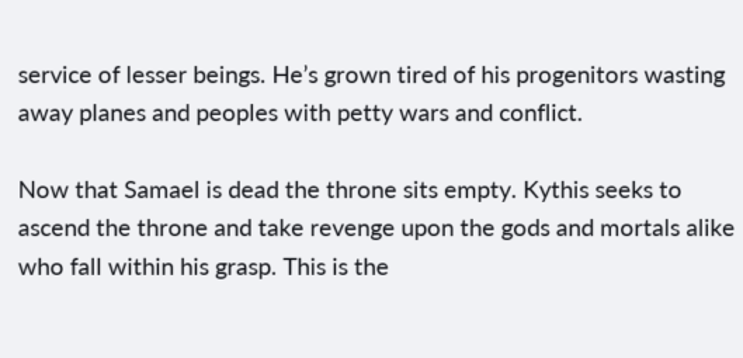service of lesser beings. He’s grown tired of his progenitors wasting away planes and peoples with petty wars and conflict.

Now that Samael is dead the throne sits empty. Kythis seeks to ascend the throne and take revenge upon the gods and mortals alike who fall within his grasp. This is the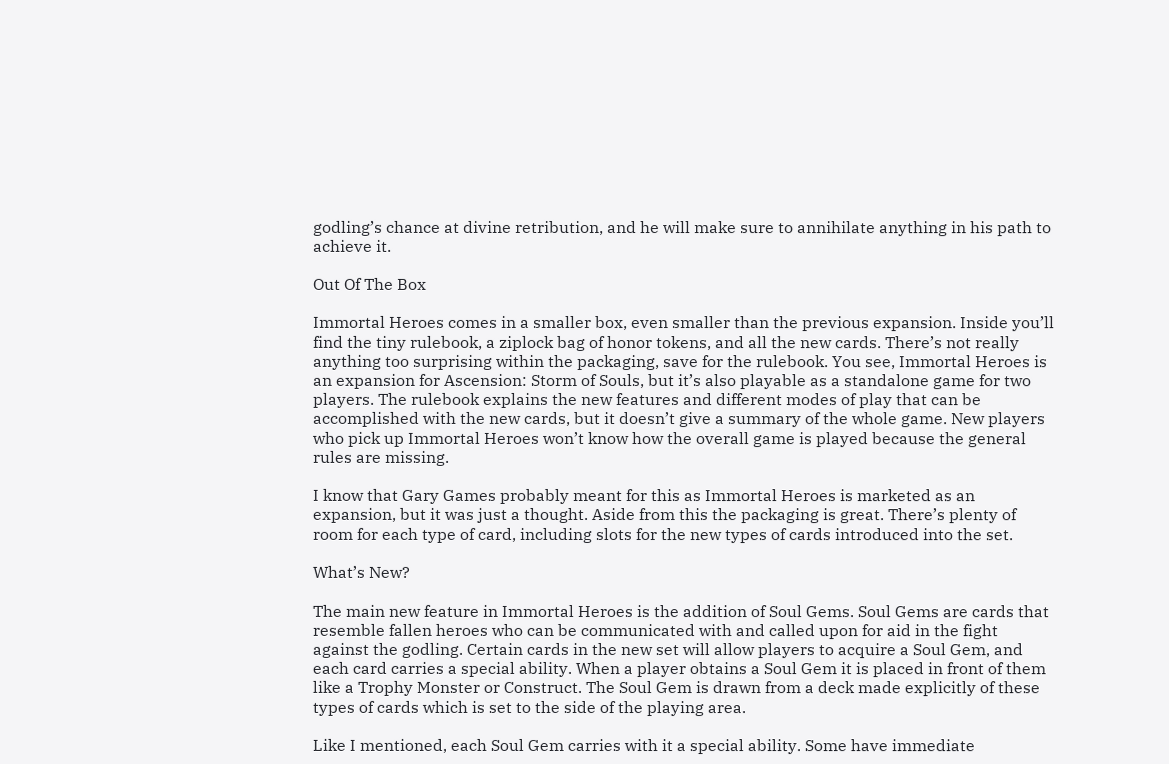godling’s chance at divine retribution, and he will make sure to annihilate anything in his path to achieve it.

Out Of The Box

Immortal Heroes comes in a smaller box, even smaller than the previous expansion. Inside you’ll find the tiny rulebook, a ziplock bag of honor tokens, and all the new cards. There’s not really anything too surprising within the packaging, save for the rulebook. You see, Immortal Heroes is an expansion for Ascension: Storm of Souls, but it’s also playable as a standalone game for two players. The rulebook explains the new features and different modes of play that can be accomplished with the new cards, but it doesn’t give a summary of the whole game. New players who pick up Immortal Heroes won’t know how the overall game is played because the general rules are missing.

I know that Gary Games probably meant for this as Immortal Heroes is marketed as an expansion, but it was just a thought. Aside from this the packaging is great. There’s plenty of room for each type of card, including slots for the new types of cards introduced into the set.

What’s New?

The main new feature in Immortal Heroes is the addition of Soul Gems. Soul Gems are cards that resemble fallen heroes who can be communicated with and called upon for aid in the fight against the godling. Certain cards in the new set will allow players to acquire a Soul Gem, and each card carries a special ability. When a player obtains a Soul Gem it is placed in front of them like a Trophy Monster or Construct. The Soul Gem is drawn from a deck made explicitly of these types of cards which is set to the side of the playing area.

Like I mentioned, each Soul Gem carries with it a special ability. Some have immediate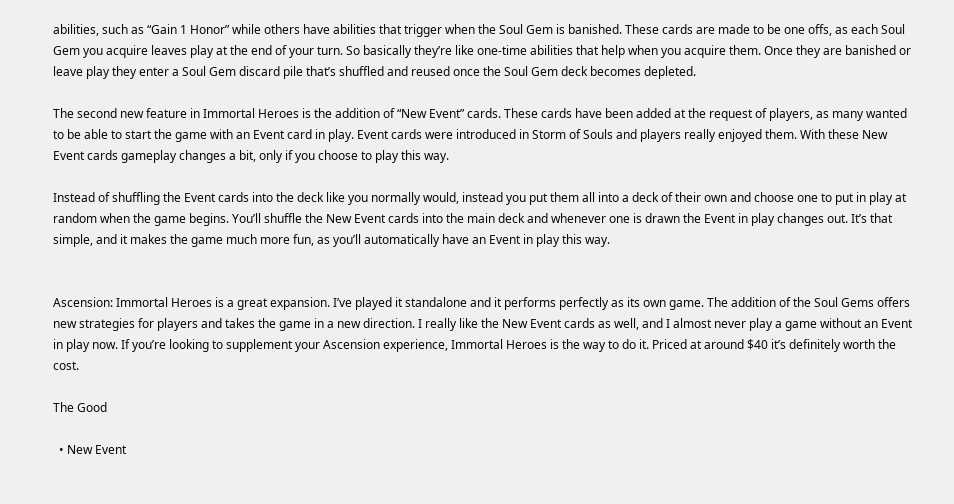abilities, such as “Gain 1 Honor” while others have abilities that trigger when the Soul Gem is banished. These cards are made to be one offs, as each Soul Gem you acquire leaves play at the end of your turn. So basically they’re like one-time abilities that help when you acquire them. Once they are banished or leave play they enter a Soul Gem discard pile that’s shuffled and reused once the Soul Gem deck becomes depleted.

The second new feature in Immortal Heroes is the addition of “New Event” cards. These cards have been added at the request of players, as many wanted to be able to start the game with an Event card in play. Event cards were introduced in Storm of Souls and players really enjoyed them. With these New Event cards gameplay changes a bit, only if you choose to play this way.

Instead of shuffling the Event cards into the deck like you normally would, instead you put them all into a deck of their own and choose one to put in play at random when the game begins. You’ll shuffle the New Event cards into the main deck and whenever one is drawn the Event in play changes out. It’s that simple, and it makes the game much more fun, as you’ll automatically have an Event in play this way.


Ascension: Immortal Heroes is a great expansion. I’ve played it standalone and it performs perfectly as its own game. The addition of the Soul Gems offers new strategies for players and takes the game in a new direction. I really like the New Event cards as well, and I almost never play a game without an Event in play now. If you’re looking to supplement your Ascension experience, Immortal Heroes is the way to do it. Priced at around $40 it’s definitely worth the cost.

The Good

  • New Event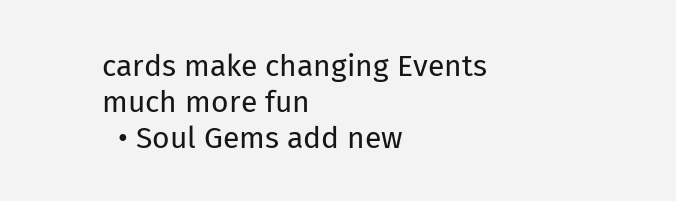cards make changing Events much more fun
  • Soul Gems add new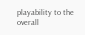playability to the overall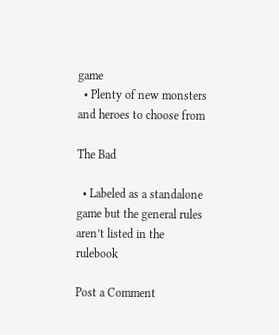game
  • Plenty of new monsters and heroes to choose from

The Bad

  • Labeled as a standalone game but the general rules aren’t listed in the rulebook

Post a Comment